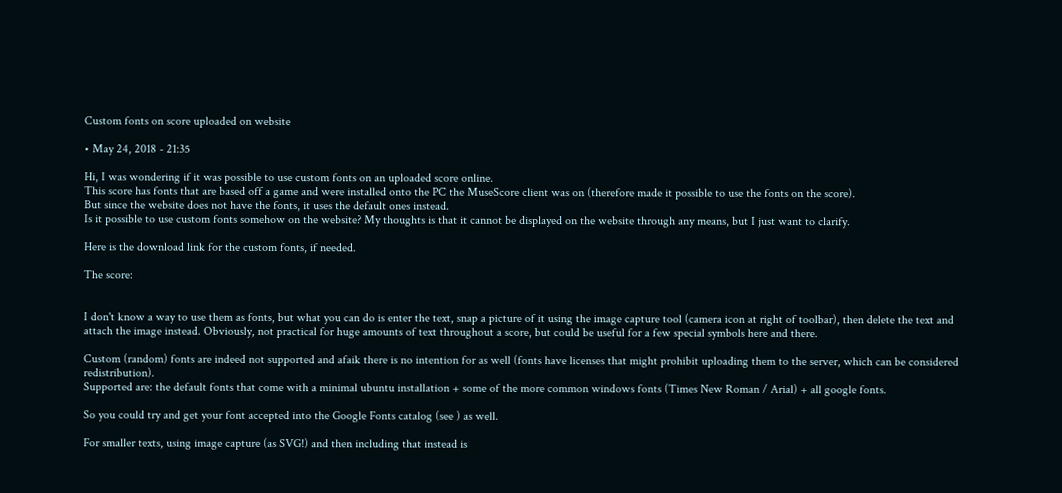Custom fonts on score uploaded on website

• May 24, 2018 - 21:35

Hi, I was wondering if it was possible to use custom fonts on an uploaded score online.
This score has fonts that are based off a game and were installed onto the PC the MuseScore client was on (therefore made it possible to use the fonts on the score).
But since the website does not have the fonts, it uses the default ones instead.
Is it possible to use custom fonts somehow on the website? My thoughts is that it cannot be displayed on the website through any means, but I just want to clarify.

Here is the download link for the custom fonts, if needed.

The score:


I don't know a way to use them as fonts, but what you can do is enter the text, snap a picture of it using the image capture tool (camera icon at right of toolbar), then delete the text and attach the image instead. Obviously, not practical for huge amounts of text throughout a score, but could be useful for a few special symbols here and there.

Custom (random) fonts are indeed not supported and afaik there is no intention for as well (fonts have licenses that might prohibit uploading them to the server, which can be considered redistribution).
Supported are: the default fonts that come with a minimal ubuntu installation + some of the more common windows fonts (Times New Roman / Arial) + all google fonts.

So you could try and get your font accepted into the Google Fonts catalog (see ) as well.

For smaller texts, using image capture (as SVG!) and then including that instead is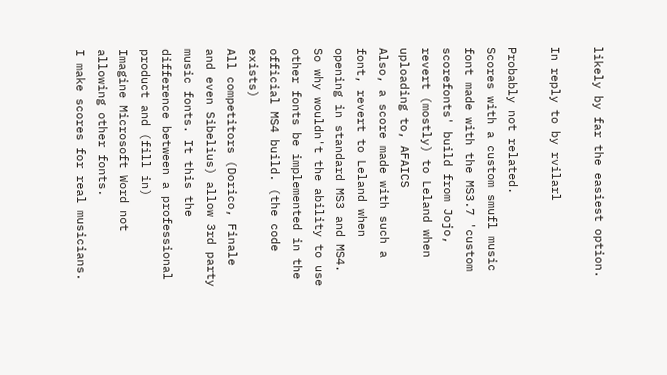likely by far the easiest option.

In reply to by rvilarl

Probably not related.
Scores with a custom smufl music font made with the MS3.7 'custom scorefonts' build from Jojo, revert (mostly) to Leland when uploading to, AFAICS
Also, a score made with such a font, revert to Leland when opening in standard MS3 and MS4.
So why wouldn't the ability to use other fonts be implemented in the official MS4 build. (the code exists)
All competitors (Dorico, Finale and even Sibelius) allow 3rd party music fonts. It this the difference between a professional product and (fill in)
Imagine Microsoft Word not allowing other fonts.
I make scores for real musicians.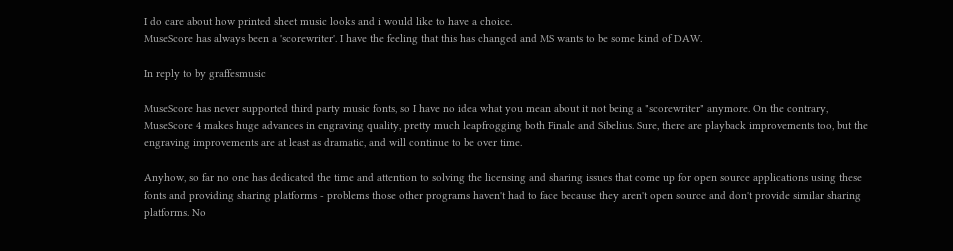I do care about how printed sheet music looks and i would like to have a choice.
MuseScore has always been a 'scorewriter'. I have the feeling that this has changed and MS wants to be some kind of DAW.

In reply to by graffesmusic

MuseScore has never supported third party music fonts, so I have no idea what you mean about it not being a "scorewriter" anymore. On the contrary, MuseScore 4 makes huge advances in engraving quality, pretty much leapfrogging both Finale and Sibelius. Sure, there are playback improvements too, but the engraving improvements are at least as dramatic, and will continue to be over time.

Anyhow, so far no one has dedicated the time and attention to solving the licensing and sharing issues that come up for open source applications using these fonts and providing sharing platforms - problems those other programs haven't had to face because they aren't open source and don't provide similar sharing platforms. No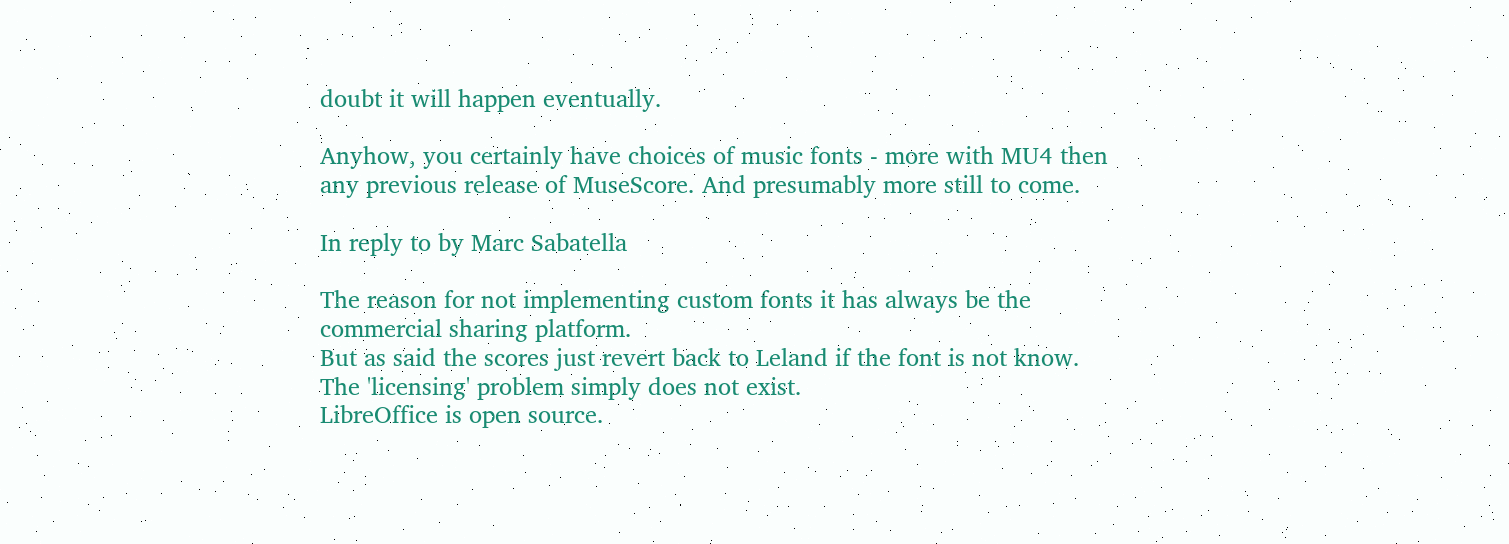doubt it will happen eventually.

Anyhow, you certainly have choices of music fonts - more with MU4 then any previous release of MuseScore. And presumably more still to come.

In reply to by Marc Sabatella

The reason for not implementing custom fonts it has always be the commercial sharing platform.
But as said the scores just revert back to Leland if the font is not know.
The 'licensing' problem simply does not exist.
LibreOffice is open source.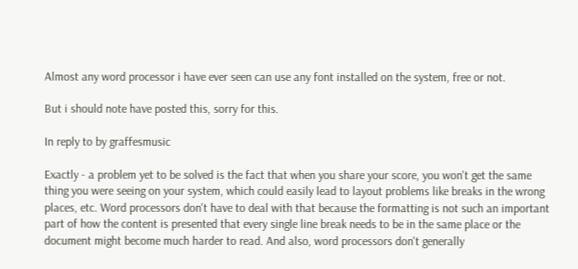Almost any word processor i have ever seen can use any font installed on the system, free or not.

But i should note have posted this, sorry for this.

In reply to by graffesmusic

Exactly - a problem yet to be solved is the fact that when you share your score, you won't get the same thing you were seeing on your system, which could easily lead to layout problems like breaks in the wrong places, etc. Word processors don't have to deal with that because the formatting is not such an important part of how the content is presented that every single line break needs to be in the same place or the document might become much harder to read. And also, word processors don't generally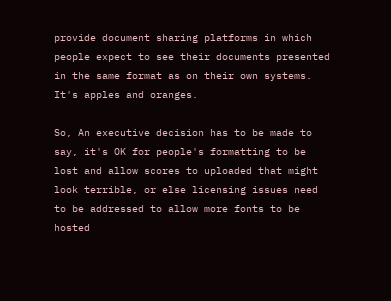provide document sharing platforms in which people expect to see their documents presented in the same format as on their own systems. It's apples and oranges.

So, An executive decision has to be made to say, it's OK for people's formatting to be lost and allow scores to uploaded that might look terrible, or else licensing issues need to be addressed to allow more fonts to be hosted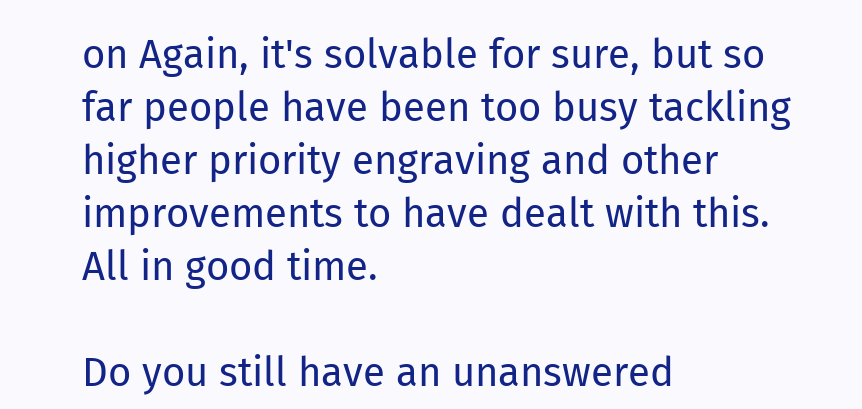on Again, it's solvable for sure, but so far people have been too busy tackling higher priority engraving and other improvements to have dealt with this. All in good time.

Do you still have an unanswered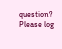question? Please log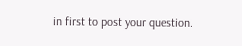in first to post your question.